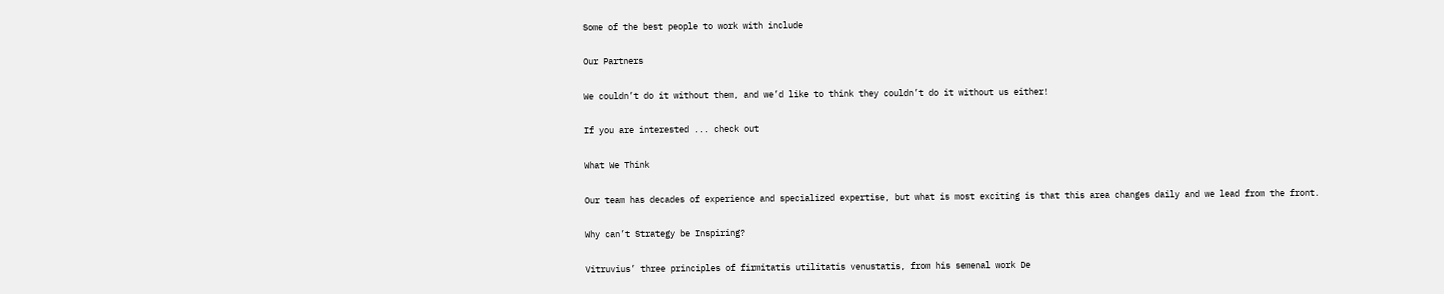Some of the best people to work with include

Our Partners

We couldn’t do it without them, and we’d like to think they couldn’t do it without us either!

If you are interested ... check out

What We Think

Our team has decades of experience and specialized expertise, but what is most exciting is that this area changes daily and we lead from the front.

Why can’t Strategy be Inspiring?

Vitruvius’ three principles of firmitatis utilitatis venustatis, from his semenal work De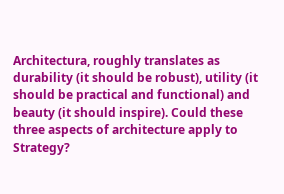Architectura, roughly translates as durability (it should be robust), utility (it should be practical and functional) and beauty (it should inspire). Could these three aspects of architecture apply to Strategy?